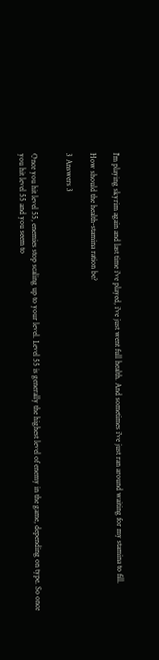I'm playing skyrim again and last time i've played, i've just went full health. And sometimes i've just ran around waiting for my stamina to fill.

How should the health-stamina ration be?

3 Answers 3


Once you hit level 55, enemies stop scaling up to your level. Level 55 is generally the highest level of enemy in the game, depending on type. So once you hit level 55 and you seem to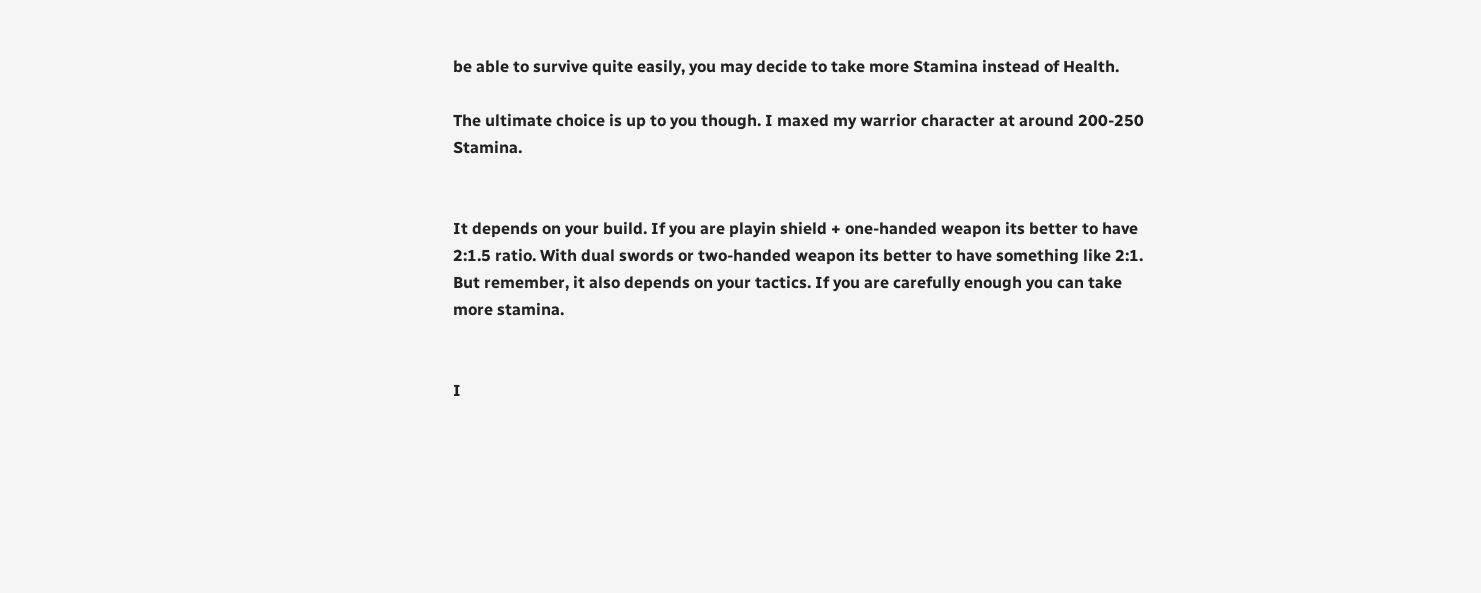be able to survive quite easily, you may decide to take more Stamina instead of Health.

The ultimate choice is up to you though. I maxed my warrior character at around 200-250 Stamina.


It depends on your build. If you are playin shield + one-handed weapon its better to have 2:1.5 ratio. With dual swords or two-handed weapon its better to have something like 2:1. But remember, it also depends on your tactics. If you are carefully enough you can take more stamina.


I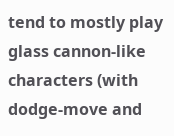tend to mostly play glass cannon-like characters (with dodge-move and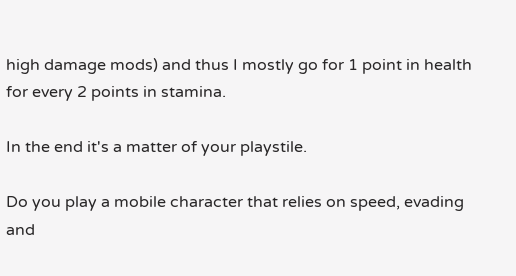high damage mods) and thus I mostly go for 1 point in health for every 2 points in stamina.

In the end it's a matter of your playstile.

Do you play a mobile character that relies on speed, evading and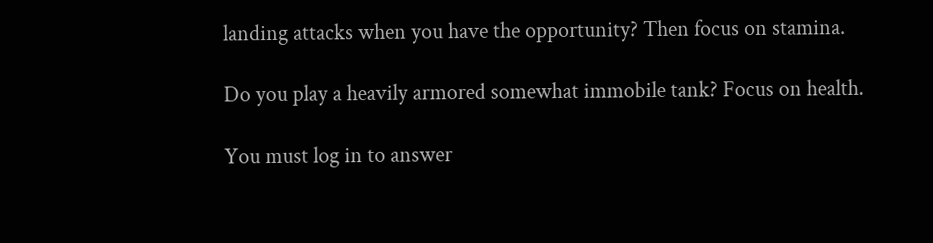landing attacks when you have the opportunity? Then focus on stamina.

Do you play a heavily armored somewhat immobile tank? Focus on health.

You must log in to answer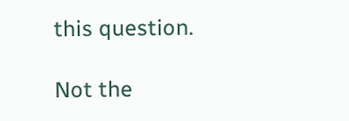this question.

Not the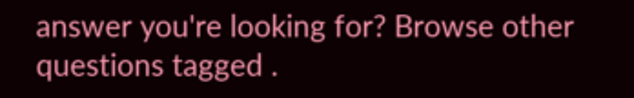answer you're looking for? Browse other questions tagged .